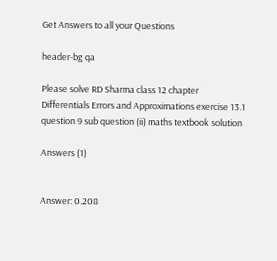Get Answers to all your Questions

header-bg qa

Please solve RD Sharma class 12 chapter Differentials Errors and Approximations exercise 13.1 question 9 sub question (ii) maths textbook solution

Answers (1)


Answer: 0.208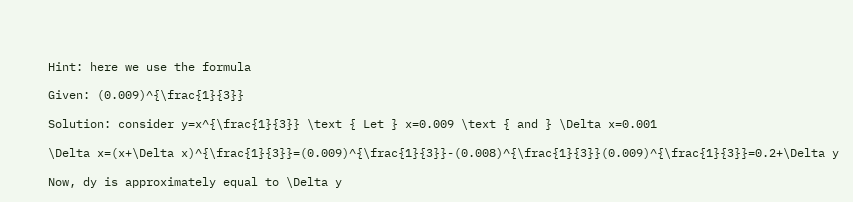Hint: here we use the formula

Given: (0.009)^{\frac{1}{3}}

Solution: consider y=x^{\frac{1}{3}} \text { Let } x=0.009 \text { and } \Delta x=0.001

\Delta x=(x+\Delta x)^{\frac{1}{3}}=(0.009)^{\frac{1}{3}}-(0.008)^{\frac{1}{3}}(0.009)^{\frac{1}{3}}=0.2+\Delta y

Now, dy is approximately equal to \Delta y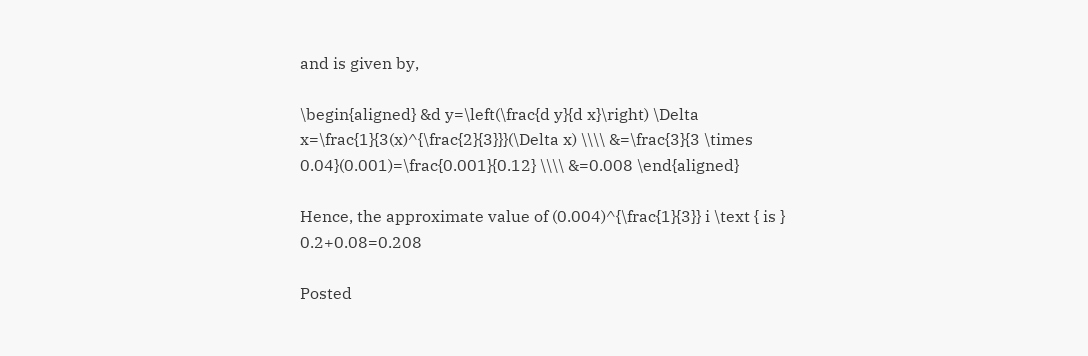and is given by,

\begin{aligned} &d y=\left(\frac{d y}{d x}\right) \Delta x=\frac{1}{3(x)^{\frac{2}{3}}}(\Delta x) \\\\ &=\frac{3}{3 \times 0.04}(0.001)=\frac{0.001}{0.12} \\\\ &=0.008 \end{aligned}

Hence, the approximate value of (0.004)^{\frac{1}{3}} i \text { is } 0.2+0.08=0.208

Posted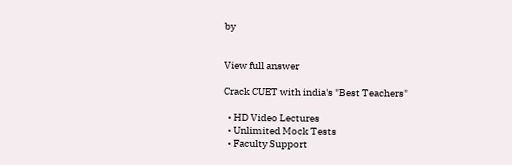by


View full answer

Crack CUET with india's "Best Teachers"

  • HD Video Lectures
  • Unlimited Mock Tests
  • Faculty Support